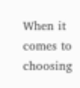When it comes to choosing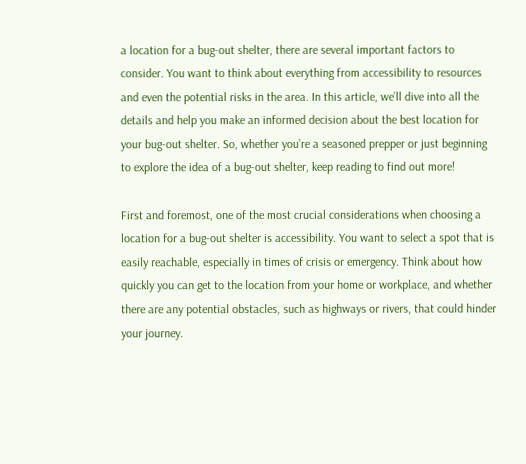a location for a bug-out shelter, there are several important factors to consider. You want to think about everything from accessibility to resources and even the potential risks in the area. In this article, we’ll dive into all the details and help you make an informed decision about the best location for your bug-out shelter. So, whether you’re a seasoned prepper or just beginning to explore the idea of a bug-out shelter, keep reading to find out more!

First and foremost, one of the most crucial considerations when choosing a location for a bug-out shelter is accessibility. You want to select a spot that is easily reachable, especially in times of crisis or emergency. Think about how quickly you can get to the location from your home or workplace, and whether there are any potential obstacles, such as highways or rivers, that could hinder your journey.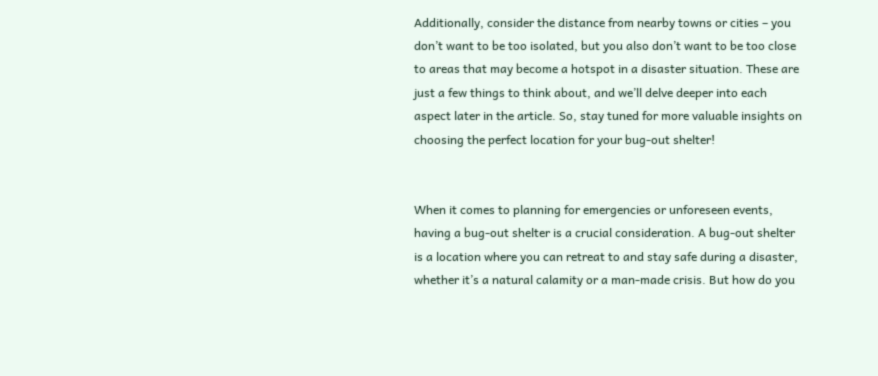Additionally, consider the distance from nearby towns or cities – you don’t want to be too isolated, but you also don’t want to be too close to areas that may become a hotspot in a disaster situation. These are just a few things to think about, and we’ll delve deeper into each aspect later in the article. So, stay tuned for more valuable insights on choosing the perfect location for your bug-out shelter!


When it comes to planning for emergencies or unforeseen events, having a bug-out shelter is a crucial consideration. A bug-out shelter is a location where you can retreat to and stay safe during a disaster, whether it’s a natural calamity or a man-made crisis. But how do you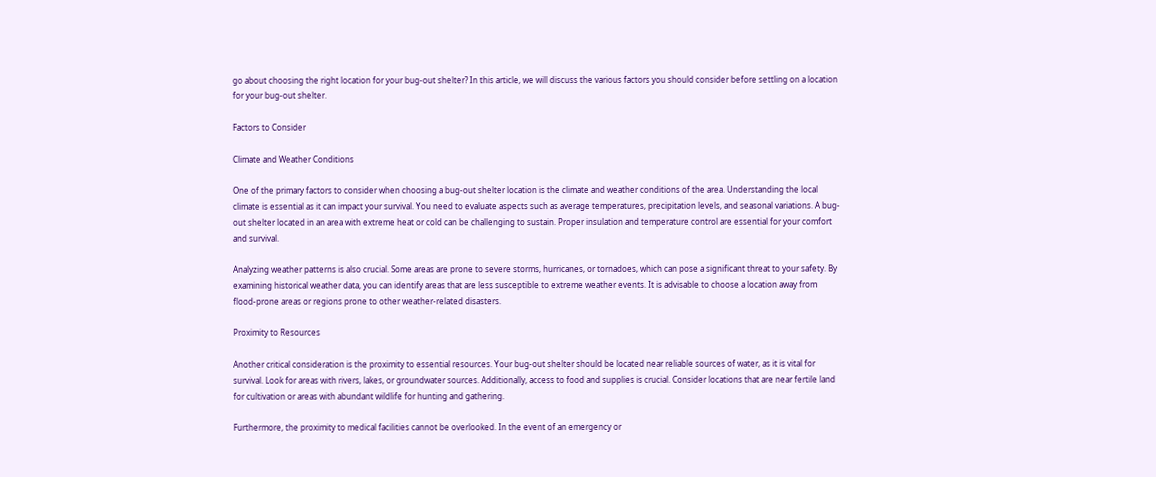go about choosing the right location for your bug-out shelter? In this article, we will discuss the various factors you should consider before settling on a location for your bug-out shelter.

Factors to Consider

Climate and Weather Conditions

One of the primary factors to consider when choosing a bug-out shelter location is the climate and weather conditions of the area. Understanding the local climate is essential as it can impact your survival. You need to evaluate aspects such as average temperatures, precipitation levels, and seasonal variations. A bug-out shelter located in an area with extreme heat or cold can be challenging to sustain. Proper insulation and temperature control are essential for your comfort and survival.

Analyzing weather patterns is also crucial. Some areas are prone to severe storms, hurricanes, or tornadoes, which can pose a significant threat to your safety. By examining historical weather data, you can identify areas that are less susceptible to extreme weather events. It is advisable to choose a location away from flood-prone areas or regions prone to other weather-related disasters.

Proximity to Resources

Another critical consideration is the proximity to essential resources. Your bug-out shelter should be located near reliable sources of water, as it is vital for survival. Look for areas with rivers, lakes, or groundwater sources. Additionally, access to food and supplies is crucial. Consider locations that are near fertile land for cultivation or areas with abundant wildlife for hunting and gathering.

Furthermore, the proximity to medical facilities cannot be overlooked. In the event of an emergency or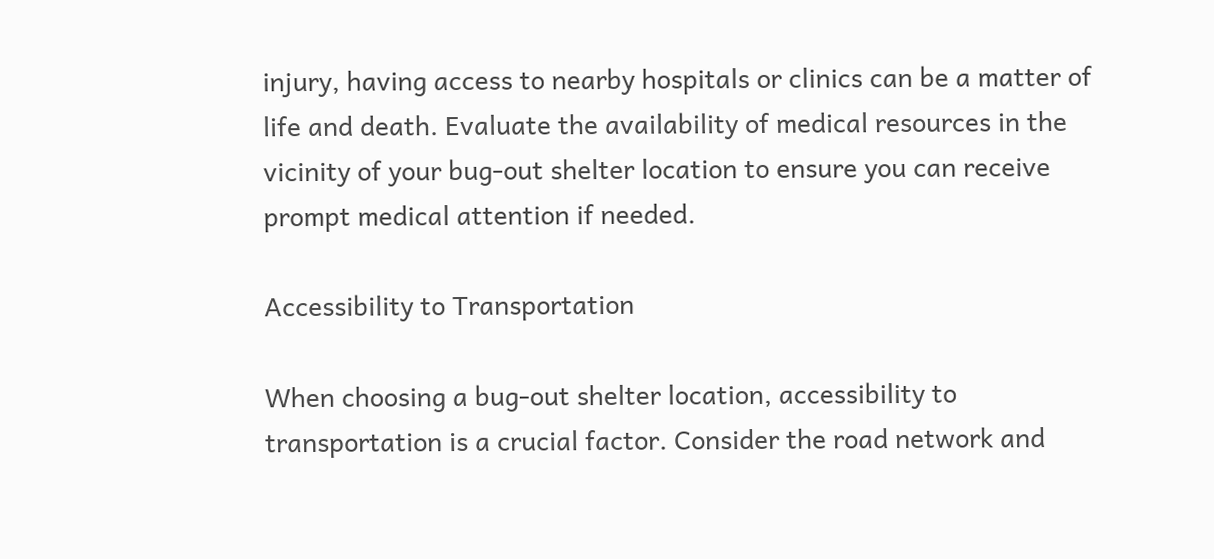injury, having access to nearby hospitals or clinics can be a matter of life and death. Evaluate the availability of medical resources in the vicinity of your bug-out shelter location to ensure you can receive prompt medical attention if needed.

Accessibility to Transportation

When choosing a bug-out shelter location, accessibility to transportation is a crucial factor. Consider the road network and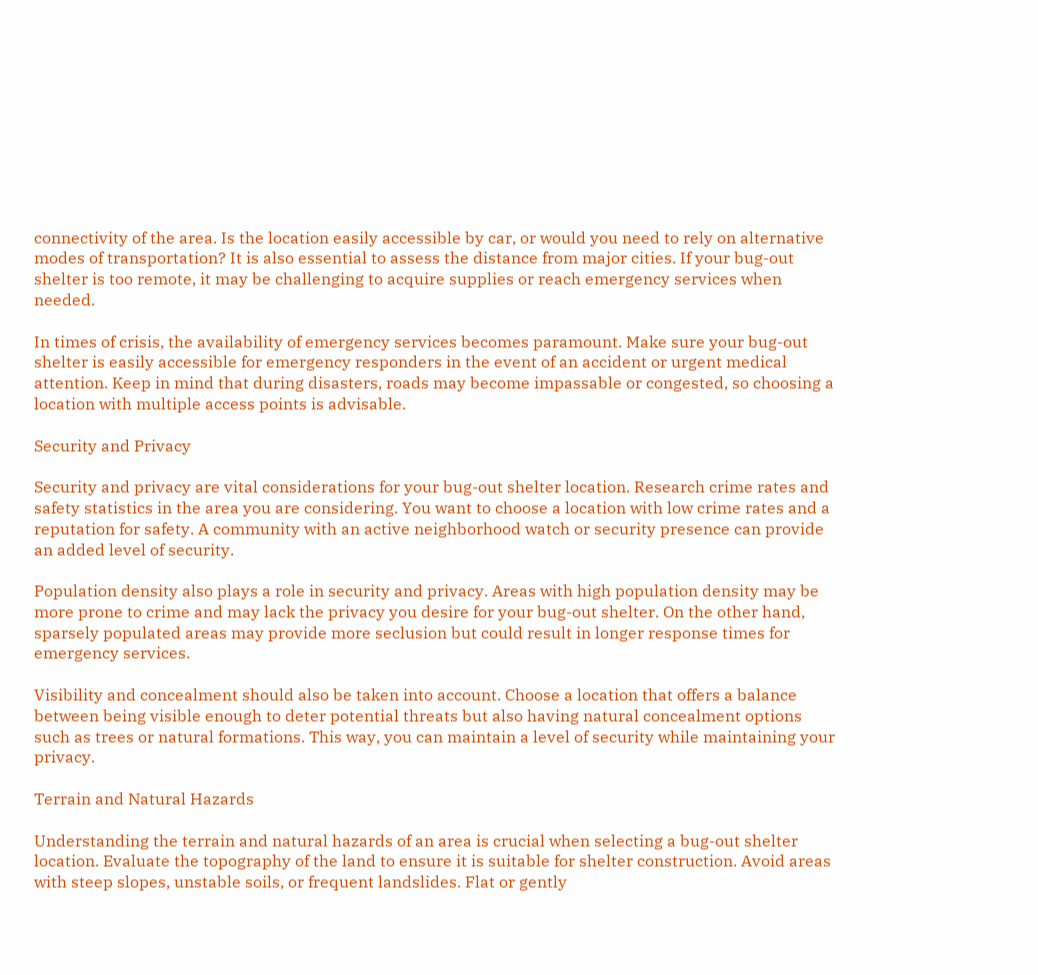connectivity of the area. Is the location easily accessible by car, or would you need to rely on alternative modes of transportation? It is also essential to assess the distance from major cities. If your bug-out shelter is too remote, it may be challenging to acquire supplies or reach emergency services when needed.

In times of crisis, the availability of emergency services becomes paramount. Make sure your bug-out shelter is easily accessible for emergency responders in the event of an accident or urgent medical attention. Keep in mind that during disasters, roads may become impassable or congested, so choosing a location with multiple access points is advisable.

Security and Privacy

Security and privacy are vital considerations for your bug-out shelter location. Research crime rates and safety statistics in the area you are considering. You want to choose a location with low crime rates and a reputation for safety. A community with an active neighborhood watch or security presence can provide an added level of security.

Population density also plays a role in security and privacy. Areas with high population density may be more prone to crime and may lack the privacy you desire for your bug-out shelter. On the other hand, sparsely populated areas may provide more seclusion but could result in longer response times for emergency services.

Visibility and concealment should also be taken into account. Choose a location that offers a balance between being visible enough to deter potential threats but also having natural concealment options such as trees or natural formations. This way, you can maintain a level of security while maintaining your privacy.

Terrain and Natural Hazards

Understanding the terrain and natural hazards of an area is crucial when selecting a bug-out shelter location. Evaluate the topography of the land to ensure it is suitable for shelter construction. Avoid areas with steep slopes, unstable soils, or frequent landslides. Flat or gently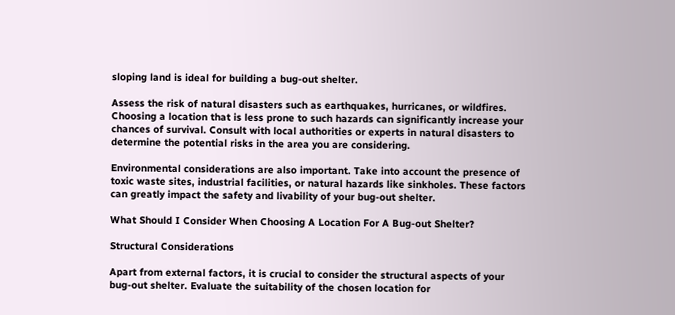sloping land is ideal for building a bug-out shelter.

Assess the risk of natural disasters such as earthquakes, hurricanes, or wildfires. Choosing a location that is less prone to such hazards can significantly increase your chances of survival. Consult with local authorities or experts in natural disasters to determine the potential risks in the area you are considering.

Environmental considerations are also important. Take into account the presence of toxic waste sites, industrial facilities, or natural hazards like sinkholes. These factors can greatly impact the safety and livability of your bug-out shelter.

What Should I Consider When Choosing A Location For A Bug-out Shelter?

Structural Considerations

Apart from external factors, it is crucial to consider the structural aspects of your bug-out shelter. Evaluate the suitability of the chosen location for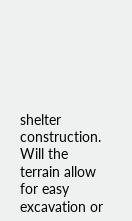shelter construction. Will the terrain allow for easy excavation or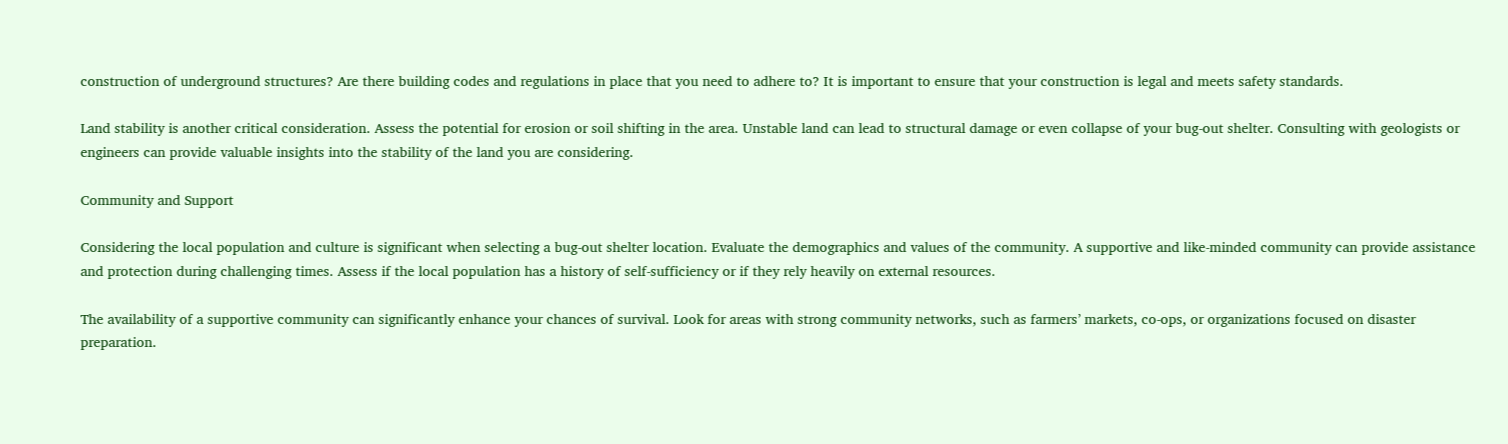construction of underground structures? Are there building codes and regulations in place that you need to adhere to? It is important to ensure that your construction is legal and meets safety standards.

Land stability is another critical consideration. Assess the potential for erosion or soil shifting in the area. Unstable land can lead to structural damage or even collapse of your bug-out shelter. Consulting with geologists or engineers can provide valuable insights into the stability of the land you are considering.

Community and Support

Considering the local population and culture is significant when selecting a bug-out shelter location. Evaluate the demographics and values of the community. A supportive and like-minded community can provide assistance and protection during challenging times. Assess if the local population has a history of self-sufficiency or if they rely heavily on external resources.

The availability of a supportive community can significantly enhance your chances of survival. Look for areas with strong community networks, such as farmers’ markets, co-ops, or organizations focused on disaster preparation.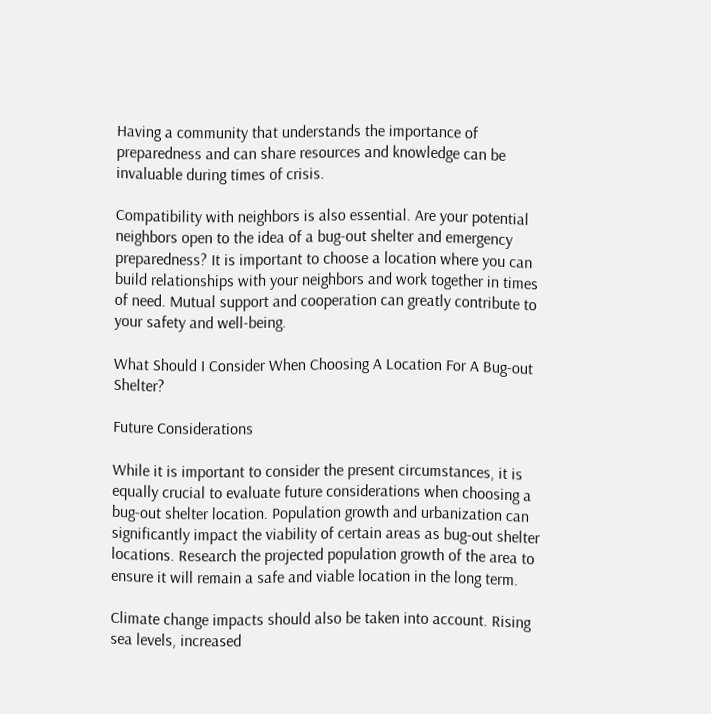Having a community that understands the importance of preparedness and can share resources and knowledge can be invaluable during times of crisis.

Compatibility with neighbors is also essential. Are your potential neighbors open to the idea of a bug-out shelter and emergency preparedness? It is important to choose a location where you can build relationships with your neighbors and work together in times of need. Mutual support and cooperation can greatly contribute to your safety and well-being.

What Should I Consider When Choosing A Location For A Bug-out Shelter?

Future Considerations

While it is important to consider the present circumstances, it is equally crucial to evaluate future considerations when choosing a bug-out shelter location. Population growth and urbanization can significantly impact the viability of certain areas as bug-out shelter locations. Research the projected population growth of the area to ensure it will remain a safe and viable location in the long term.

Climate change impacts should also be taken into account. Rising sea levels, increased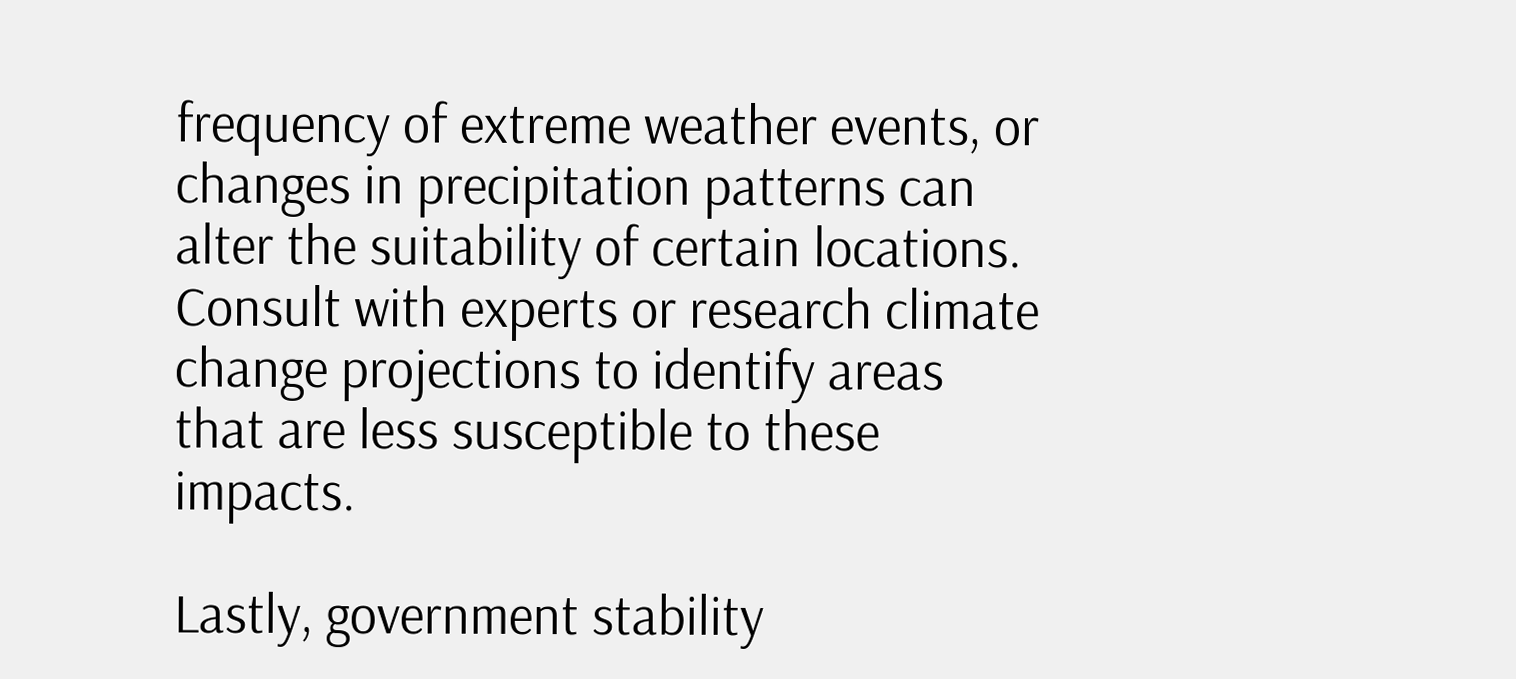frequency of extreme weather events, or changes in precipitation patterns can alter the suitability of certain locations. Consult with experts or research climate change projections to identify areas that are less susceptible to these impacts.

Lastly, government stability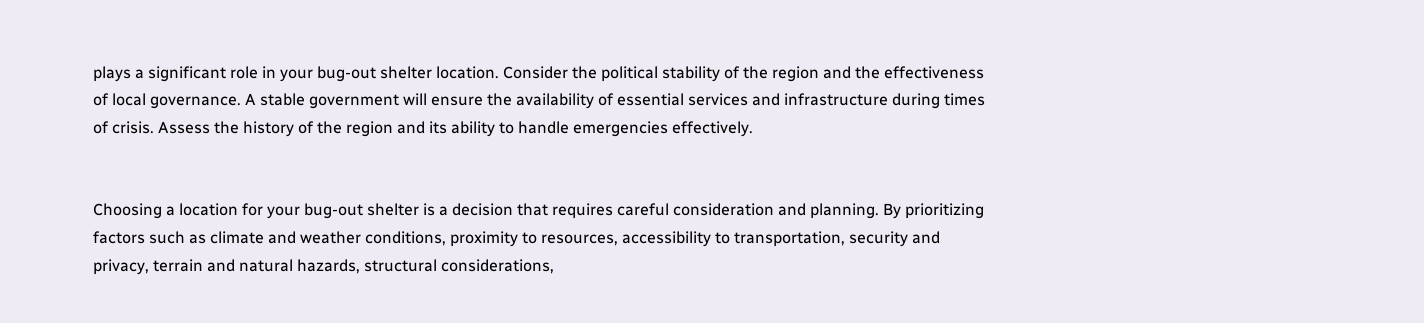plays a significant role in your bug-out shelter location. Consider the political stability of the region and the effectiveness of local governance. A stable government will ensure the availability of essential services and infrastructure during times of crisis. Assess the history of the region and its ability to handle emergencies effectively.


Choosing a location for your bug-out shelter is a decision that requires careful consideration and planning. By prioritizing factors such as climate and weather conditions, proximity to resources, accessibility to transportation, security and privacy, terrain and natural hazards, structural considerations,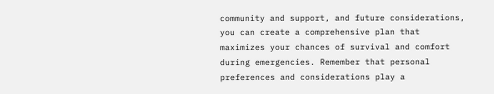community and support, and future considerations, you can create a comprehensive plan that maximizes your chances of survival and comfort during emergencies. Remember that personal preferences and considerations play a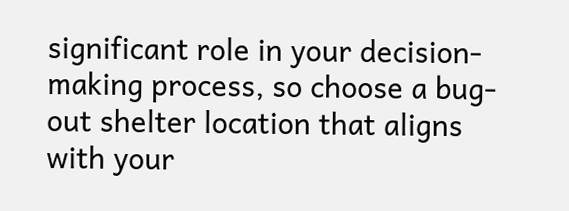significant role in your decision-making process, so choose a bug-out shelter location that aligns with your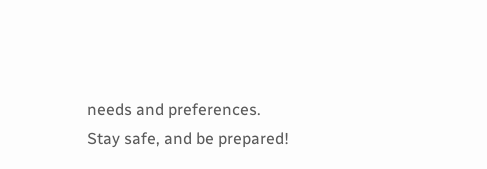needs and preferences. Stay safe, and be prepared!